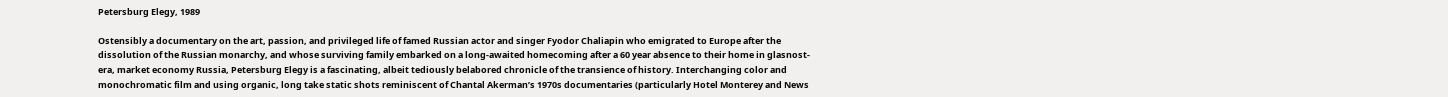Petersburg Elegy, 1989

Ostensibly a documentary on the art, passion, and privileged life of famed Russian actor and singer Fyodor Chaliapin who emigrated to Europe after the dissolution of the Russian monarchy, and whose surviving family embarked on a long-awaited homecoming after a 60 year absence to their home in glasnost-era, market economy Russia, Petersburg Elegy is a fascinating, albeit tediously belabored chronicle of the transience of history. Interchanging color and monochromatic film and using organic, long take static shots reminiscent of Chantal Akerman’s 1970s documentaries (particularly Hotel Monterey and News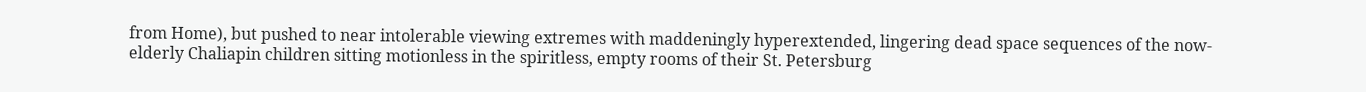from Home), but pushed to near intolerable viewing extremes with maddeningly hyperextended, lingering dead space sequences of the now-elderly Chaliapin children sitting motionless in the spiritless, empty rooms of their St. Petersburg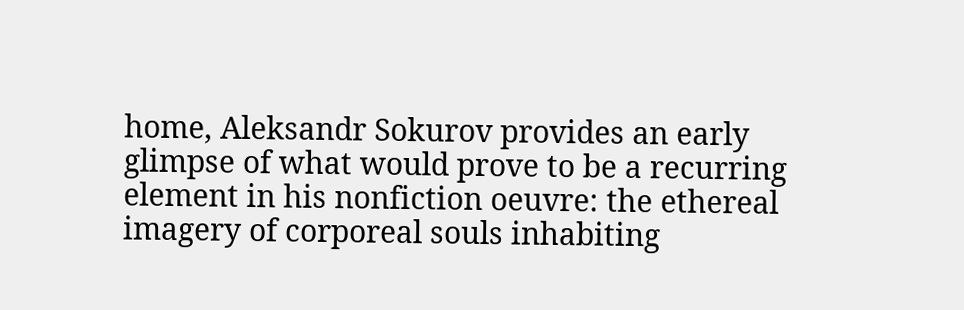home, Aleksandr Sokurov provides an early glimpse of what would prove to be a recurring element in his nonfiction oeuvre: the ethereal imagery of corporeal souls inhabiting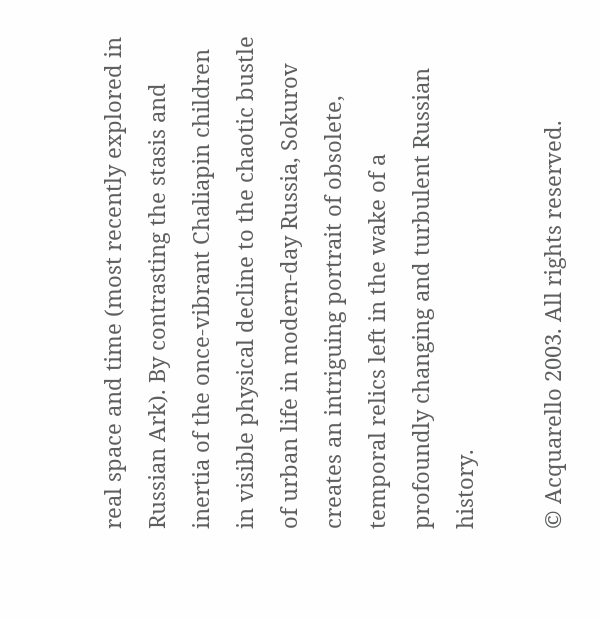real space and time (most recently explored in Russian Ark). By contrasting the stasis and inertia of the once-vibrant Chaliapin children in visible physical decline to the chaotic bustle of urban life in modern-day Russia, Sokurov creates an intriguing portrait of obsolete, temporal relics left in the wake of a profoundly changing and turbulent Russian history.

© Acquarello 2003. All rights reserved.